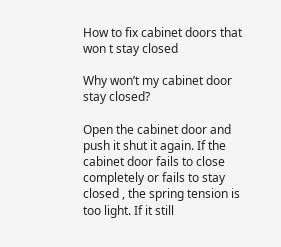How to fix cabinet doors that won t stay closed

Why won’t my cabinet door stay closed?

Open the cabinet door and push it shut it again. If the cabinet door fails to close completely or fails to stay closed , the spring tension is too light. If it still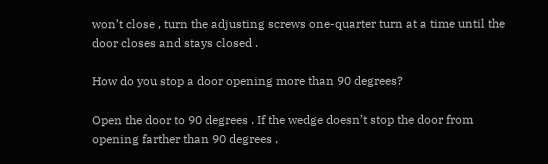won’t close , turn the adjusting screws one-quarter turn at a time until the door closes and stays closed .

How do you stop a door opening more than 90 degrees?

Open the door to 90 degrees . If the wedge doesn’t stop the door from opening farther than 90 degrees ,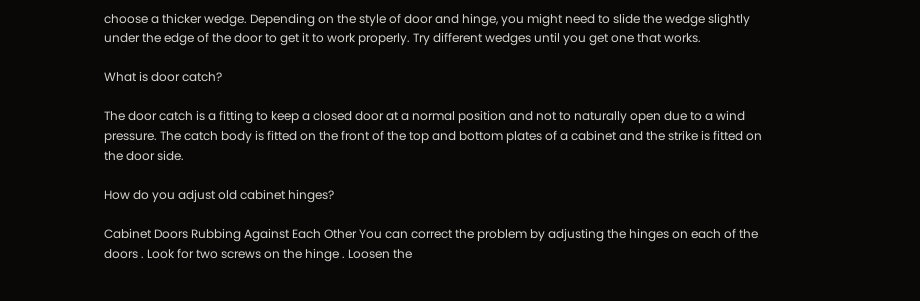choose a thicker wedge. Depending on the style of door and hinge, you might need to slide the wedge slightly under the edge of the door to get it to work properly. Try different wedges until you get one that works.

What is door catch?

The door catch is a fitting to keep a closed door at a normal position and not to naturally open due to a wind pressure. The catch body is fitted on the front of the top and bottom plates of a cabinet and the strike is fitted on the door side.

How do you adjust old cabinet hinges?

Cabinet Doors Rubbing Against Each Other You can correct the problem by adjusting the hinges on each of the doors . Look for two screws on the hinge . Loosen the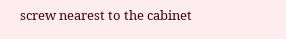screw nearest to the cabinet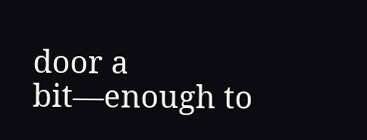door a bit—enough to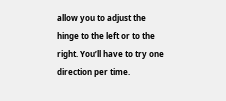allow you to adjust the hinge to the left or to the right. You’ll have to try one direction per time.